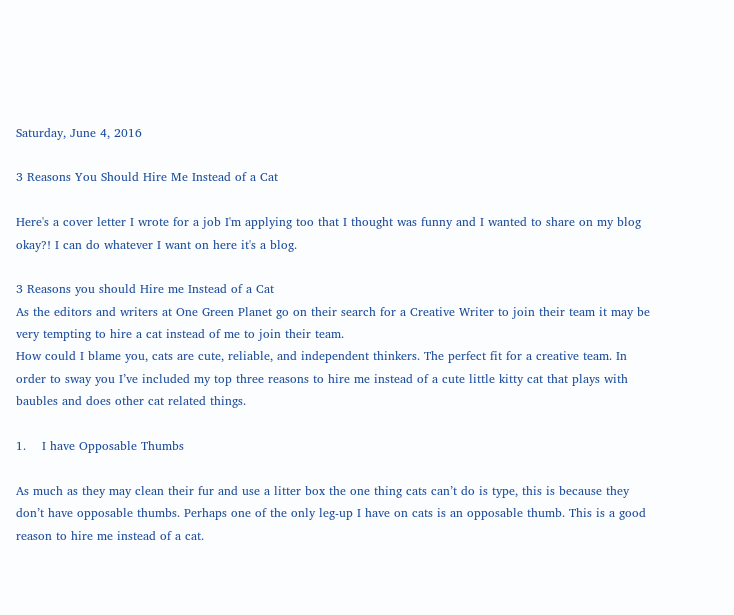Saturday, June 4, 2016

3 Reasons You Should Hire Me Instead of a Cat

Here's a cover letter I wrote for a job I'm applying too that I thought was funny and I wanted to share on my blog okay?! I can do whatever I want on here it's a blog.

3 Reasons you should Hire me Instead of a Cat
As the editors and writers at One Green Planet go on their search for a Creative Writer to join their team it may be very tempting to hire a cat instead of me to join their team.
How could I blame you, cats are cute, reliable, and independent thinkers. The perfect fit for a creative team. In order to sway you I’ve included my top three reasons to hire me instead of a cute little kitty cat that plays with baubles and does other cat related things.

1.    I have Opposable Thumbs

As much as they may clean their fur and use a litter box the one thing cats can’t do is type, this is because they don’t have opposable thumbs. Perhaps one of the only leg-up I have on cats is an opposable thumb. This is a good reason to hire me instead of a cat.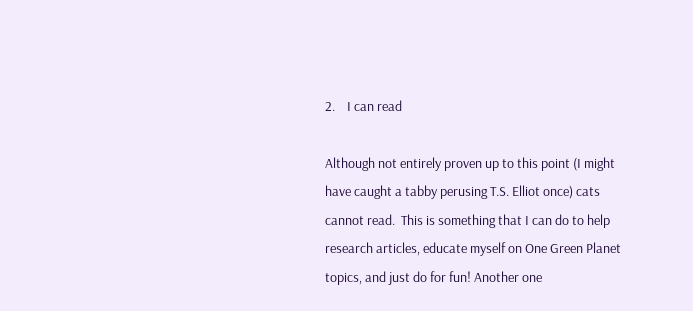2.    I can read

Although not entirely proven up to this point (I might have caught a tabby perusing T.S. Elliot once) cats cannot read.  This is something that I can do to help research articles, educate myself on One Green Planet topics, and just do for fun! Another one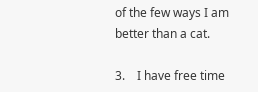of the few ways I am better than a cat.

3.    I have free time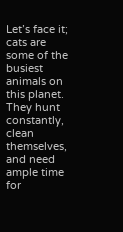Let’s face it; cats are some of the busiest animals on this planet. They hunt constantly, clean themselves, and need ample time for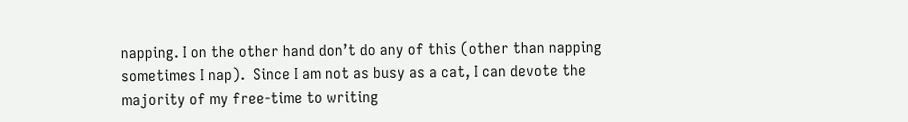napping. I on the other hand don’t do any of this (other than napping sometimes I nap).  Since I am not as busy as a cat, I can devote the majority of my free-time to writing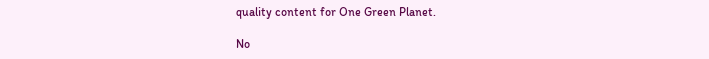quality content for One Green Planet.

No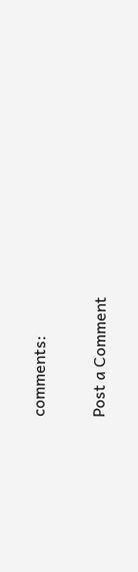comments:

Post a Comment